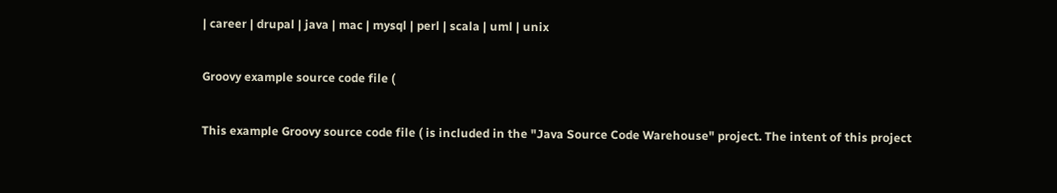| career | drupal | java | mac | mysql | perl | scala | uml | unix

Groovy example source code file (

This example Groovy source code file ( is included in the "Java Source Code Warehouse" project. The intent of this project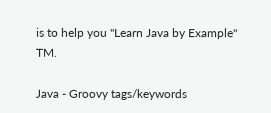is to help you "Learn Java by Example" TM.

Java - Groovy tags/keywords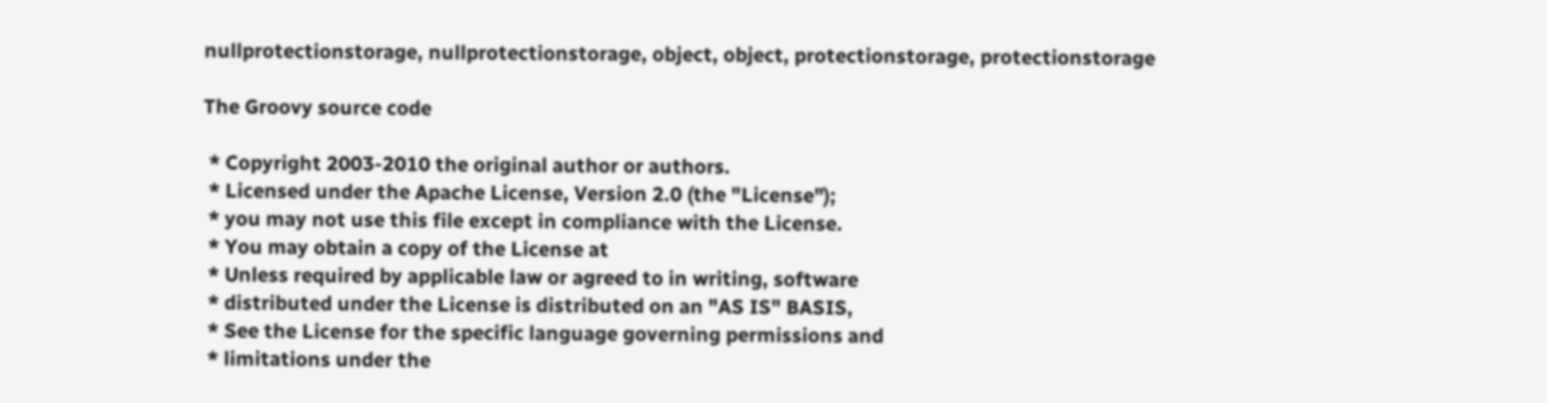nullprotectionstorage, nullprotectionstorage, object, object, protectionstorage, protectionstorage

The Groovy source code

 * Copyright 2003-2010 the original author or authors.
 * Licensed under the Apache License, Version 2.0 (the "License");
 * you may not use this file except in compliance with the License.
 * You may obtain a copy of the License at
 * Unless required by applicable law or agreed to in writing, software
 * distributed under the License is distributed on an "AS IS" BASIS,
 * See the License for the specific language governing permissions and
 * limitations under the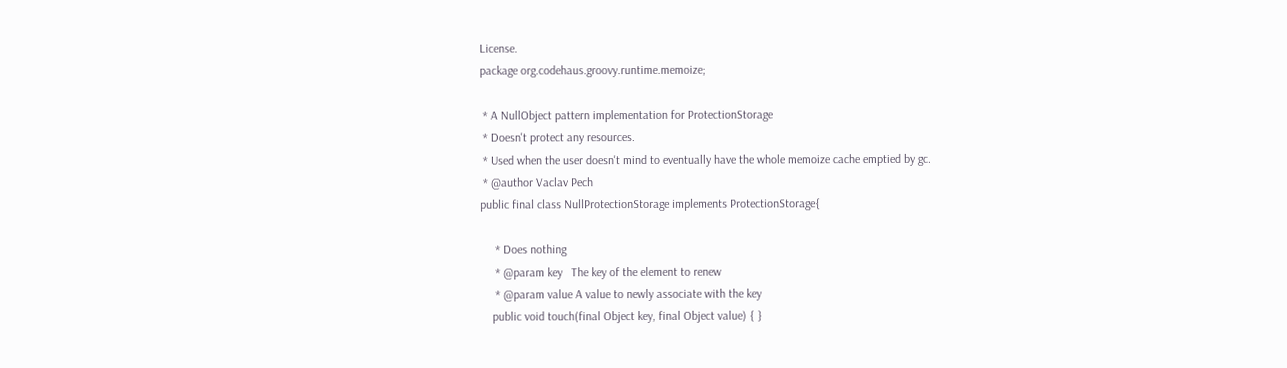License.
package org.codehaus.groovy.runtime.memoize;

 * A NullObject pattern implementation for ProtectionStorage
 * Doesn't protect any resources.
 * Used when the user doesn't mind to eventually have the whole memoize cache emptied by gc.
 * @author Vaclav Pech
public final class NullProtectionStorage implements ProtectionStorage{

     * Does nothing
     * @param key   The key of the element to renew
     * @param value A value to newly associate with the key
    public void touch(final Object key, final Object value) { }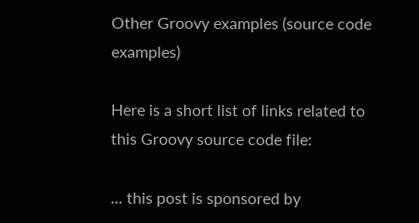Other Groovy examples (source code examples)

Here is a short list of links related to this Groovy source code file:

... this post is sponsored by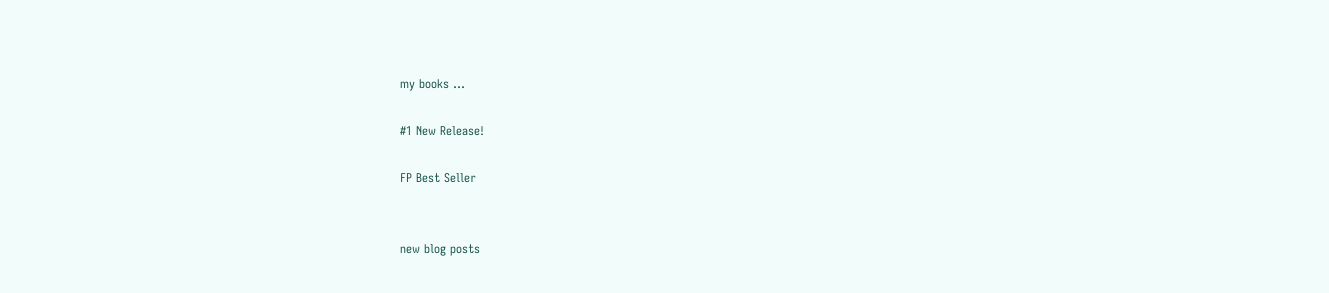my books ...

#1 New Release!

FP Best Seller


new blog posts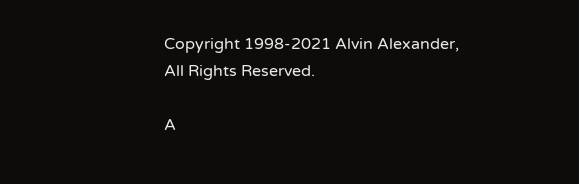Copyright 1998-2021 Alvin Alexander,
All Rights Reserved.

A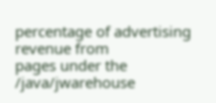percentage of advertising revenue from
pages under the /java/jwarehouse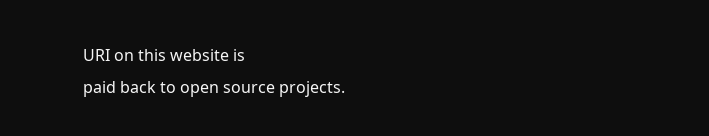URI on this website is
paid back to open source projects.